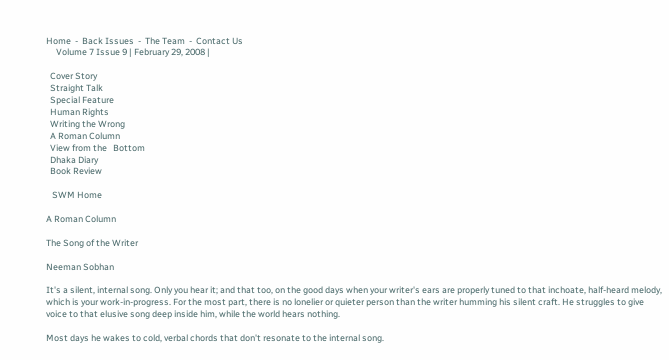Home  -  Back Issues  -  The Team  -  Contact Us
     Volume 7 Issue 9 | February 29, 2008 |

  Cover Story
  Straight Talk
  Special Feature
  Human Rights
  Writing the Wrong
  A Roman Column
  View from the   Bottom
  Dhaka Diary
  Book Review

   SWM Home

A Roman Column

The Song of the Writer

Neeman Sobhan

It's a silent, internal song. Only you hear it; and that too, on the good days when your writer's ears are properly tuned to that inchoate, half-heard melody, which is your work-in-progress. For the most part, there is no lonelier or quieter person than the writer humming his silent craft. He struggles to give voice to that elusive song deep inside him, while the world hears nothing.

Most days he wakes to cold, verbal chords that don't resonate to the internal song.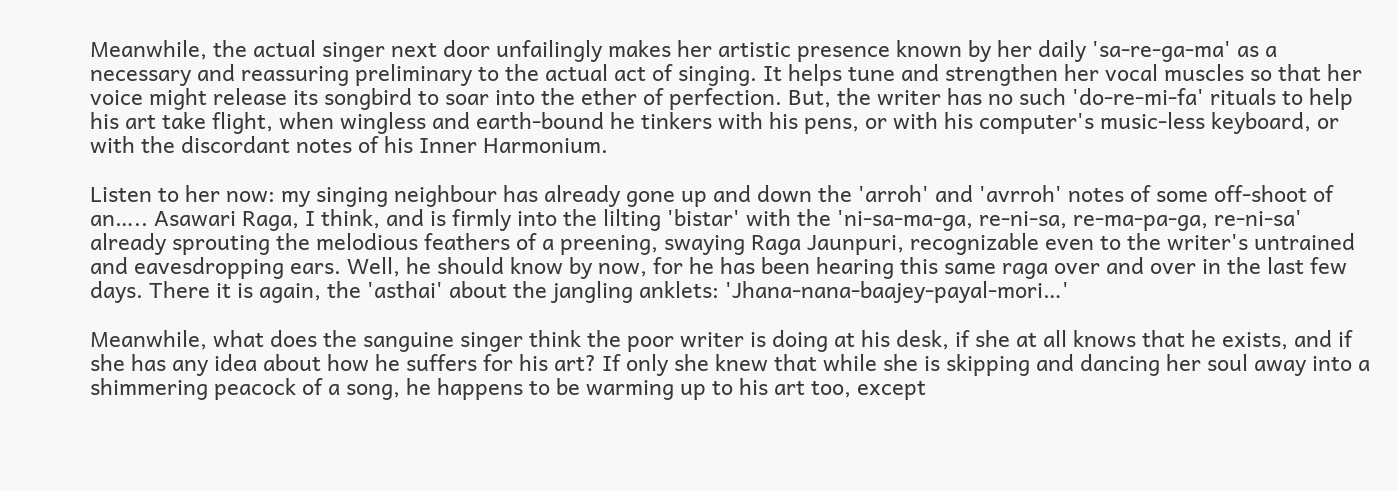Meanwhile, the actual singer next door unfailingly makes her artistic presence known by her daily 'sa-re-ga-ma' as a necessary and reassuring preliminary to the actual act of singing. It helps tune and strengthen her vocal muscles so that her voice might release its songbird to soar into the ether of perfection. But, the writer has no such 'do-re-mi-fa' rituals to help his art take flight, when wingless and earth-bound he tinkers with his pens, or with his computer's music-less keyboard, or with the discordant notes of his Inner Harmonium.

Listen to her now: my singing neighbour has already gone up and down the 'arroh' and 'avrroh' notes of some off-shoot of an….. Asawari Raga, I think, and is firmly into the lilting 'bistar' with the 'ni-sa-ma-ga, re-ni-sa, re-ma-pa-ga, re-ni-sa' already sprouting the melodious feathers of a preening, swaying Raga Jaunpuri, recognizable even to the writer's untrained and eavesdropping ears. Well, he should know by now, for he has been hearing this same raga over and over in the last few days. There it is again, the 'asthai' about the jangling anklets: 'Jhana-nana-baajey-payal-mori…'

Meanwhile, what does the sanguine singer think the poor writer is doing at his desk, if she at all knows that he exists, and if she has any idea about how he suffers for his art? If only she knew that while she is skipping and dancing her soul away into a shimmering peacock of a song, he happens to be warming up to his art too, except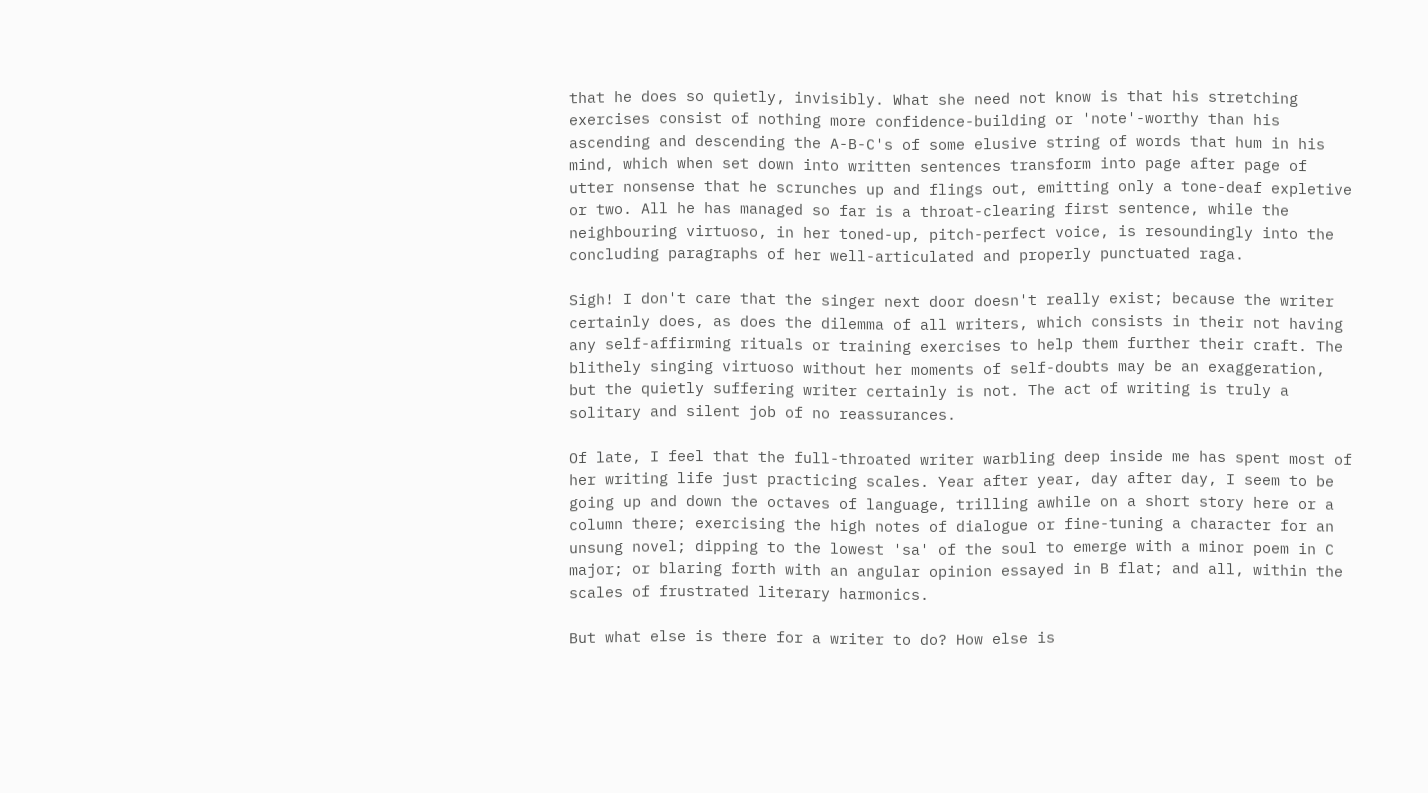that he does so quietly, invisibly. What she need not know is that his stretching exercises consist of nothing more confidence-building or 'note'-worthy than his ascending and descending the A-B-C's of some elusive string of words that hum in his mind, which when set down into written sentences transform into page after page of utter nonsense that he scrunches up and flings out, emitting only a tone-deaf expletive or two. All he has managed so far is a throat-clearing first sentence, while the neighbouring virtuoso, in her toned-up, pitch-perfect voice, is resoundingly into the concluding paragraphs of her well-articulated and properly punctuated raga.

Sigh! I don't care that the singer next door doesn't really exist; because the writer certainly does, as does the dilemma of all writers, which consists in their not having any self-affirming rituals or training exercises to help them further their craft. The blithely singing virtuoso without her moments of self-doubts may be an exaggeration, but the quietly suffering writer certainly is not. The act of writing is truly a solitary and silent job of no reassurances.

Of late, I feel that the full-throated writer warbling deep inside me has spent most of her writing life just practicing scales. Year after year, day after day, I seem to be going up and down the octaves of language, trilling awhile on a short story here or a column there; exercising the high notes of dialogue or fine-tuning a character for an unsung novel; dipping to the lowest 'sa' of the soul to emerge with a minor poem in C major; or blaring forth with an angular opinion essayed in B flat; and all, within the scales of frustrated literary harmonics.

But what else is there for a writer to do? How else is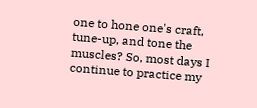one to hone one's craft, tune-up, and tone the muscles? So, most days I continue to practice my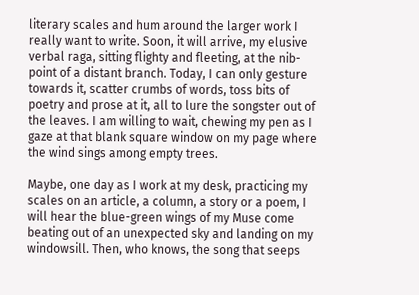literary scales and hum around the larger work I really want to write. Soon, it will arrive, my elusive verbal raga, sitting flighty and fleeting, at the nib-point of a distant branch. Today, I can only gesture towards it, scatter crumbs of words, toss bits of poetry and prose at it, all to lure the songster out of the leaves. I am willing to wait, chewing my pen as I gaze at that blank square window on my page where the wind sings among empty trees.

Maybe, one day as I work at my desk, practicing my scales on an article, a column, a story or a poem, I will hear the blue-green wings of my Muse come beating out of an unexpected sky and landing on my windowsill. Then, who knows, the song that seeps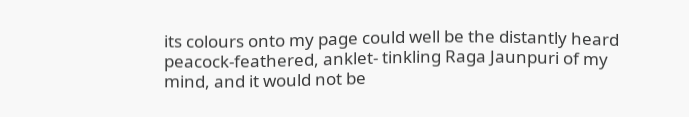its colours onto my page could well be the distantly heard peacock-feathered, anklet- tinkling Raga Jaunpuri of my mind, and it would not be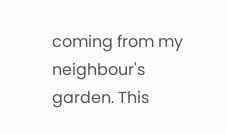coming from my neighbour's garden. This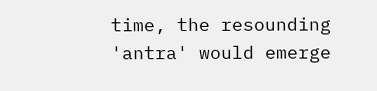time, the resounding 'antra' would emerge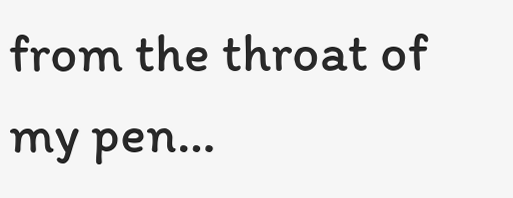from the throat of my pen…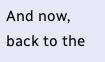And now, back to the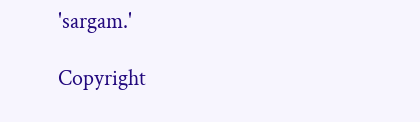'sargam.'

Copyright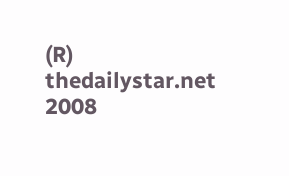(R) thedailystar.net 2008